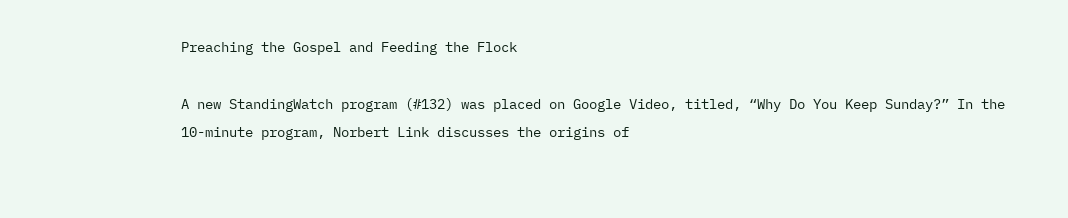Preaching the Gospel and Feeding the Flock

A new StandingWatch program (#132) was placed on Google Video, titled, “Why Do You Keep Sunday?” In the 10-minute program, Norbert Link discusses the origins of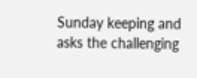Sunday keeping and asks the challenging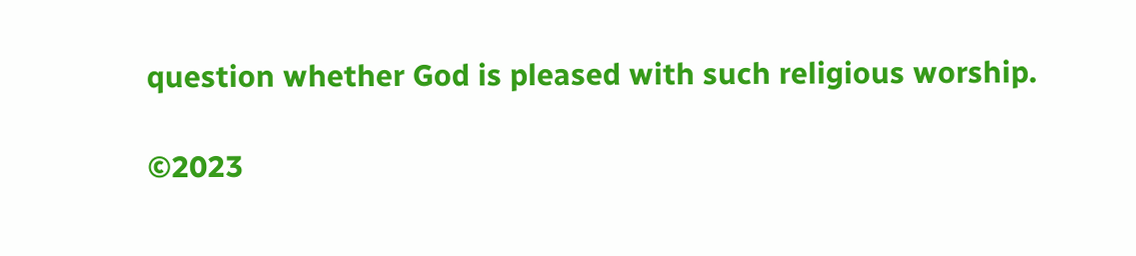question whether God is pleased with such religious worship.

©2023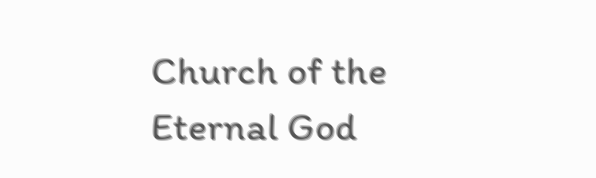Church of the Eternal God